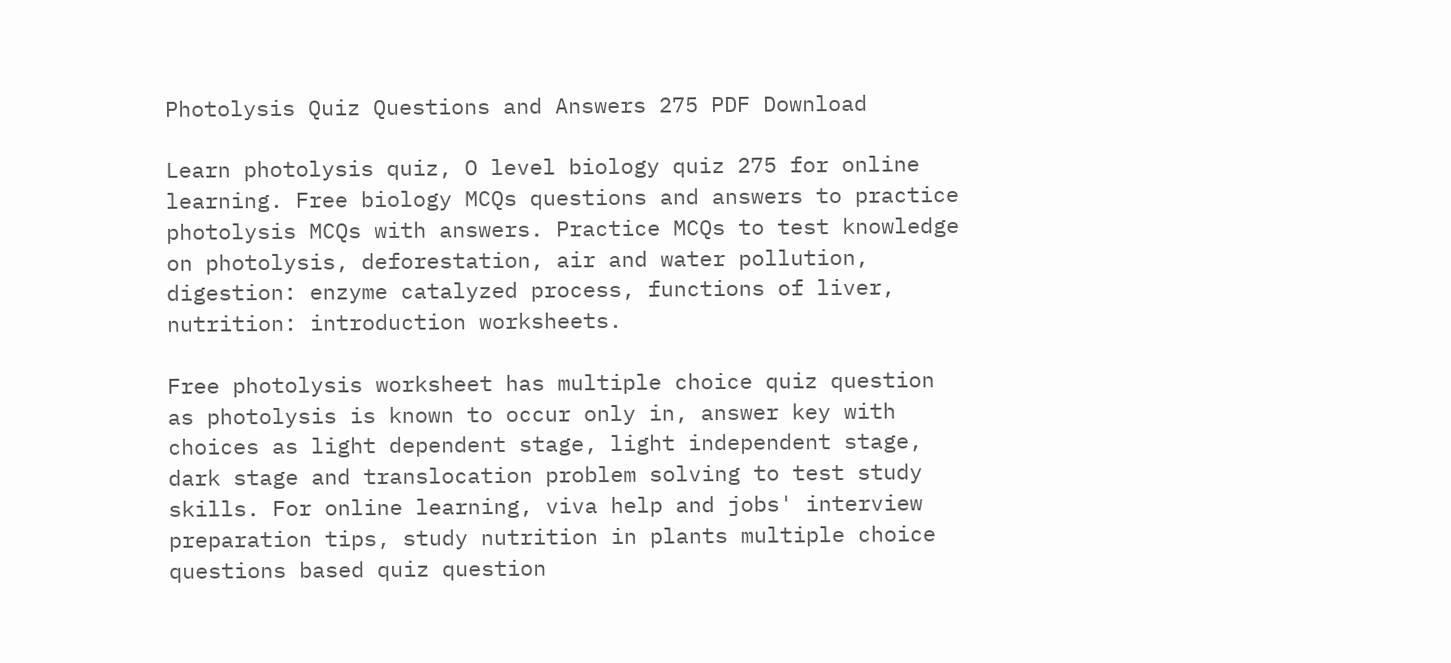Photolysis Quiz Questions and Answers 275 PDF Download

Learn photolysis quiz, O level biology quiz 275 for online learning. Free biology MCQs questions and answers to practice photolysis MCQs with answers. Practice MCQs to test knowledge on photolysis, deforestation, air and water pollution, digestion: enzyme catalyzed process, functions of liver, nutrition: introduction worksheets.

Free photolysis worksheet has multiple choice quiz question as photolysis is known to occur only in, answer key with choices as light dependent stage, light independent stage, dark stage and translocation problem solving to test study skills. For online learning, viva help and jobs' interview preparation tips, study nutrition in plants multiple choice questions based quiz question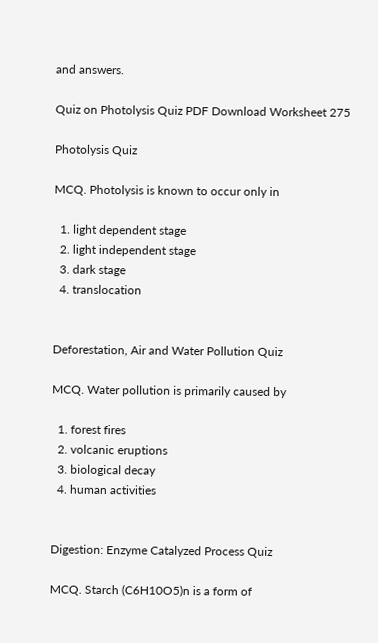and answers.

Quiz on Photolysis Quiz PDF Download Worksheet 275

Photolysis Quiz

MCQ. Photolysis is known to occur only in

  1. light dependent stage
  2. light independent stage
  3. dark stage
  4. translocation


Deforestation, Air and Water Pollution Quiz

MCQ. Water pollution is primarily caused by

  1. forest fires
  2. volcanic eruptions
  3. biological decay
  4. human activities


Digestion: Enzyme Catalyzed Process Quiz

MCQ. Starch (C6H10O5)n is a form of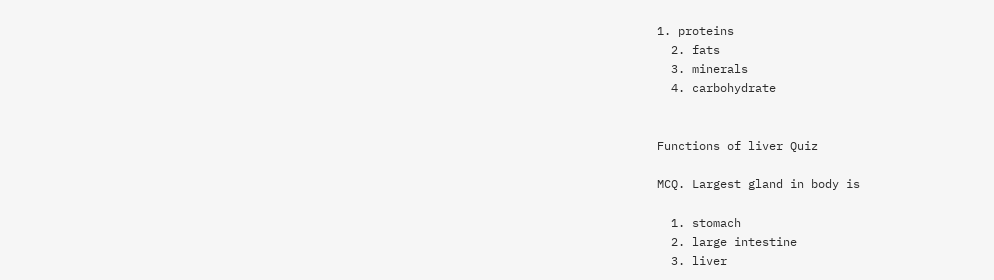1. proteins
  2. fats
  3. minerals
  4. carbohydrate


Functions of liver Quiz

MCQ. Largest gland in body is

  1. stomach
  2. large intestine
  3. liver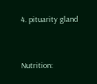4. pituarity gland


Nutrition: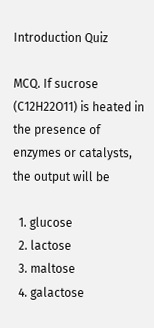Introduction Quiz

MCQ. If sucrose (C12H22O11) is heated in the presence of enzymes or catalysts, the output will be

  1. glucose
  2. lactose
  3. maltose
  4. galactose